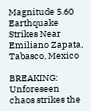Magnitude 5.60 Earthquake Strikes Near Emiliano Zapata, Tabasco, Mexico

BREAKING: Unforeseen chaos strikes the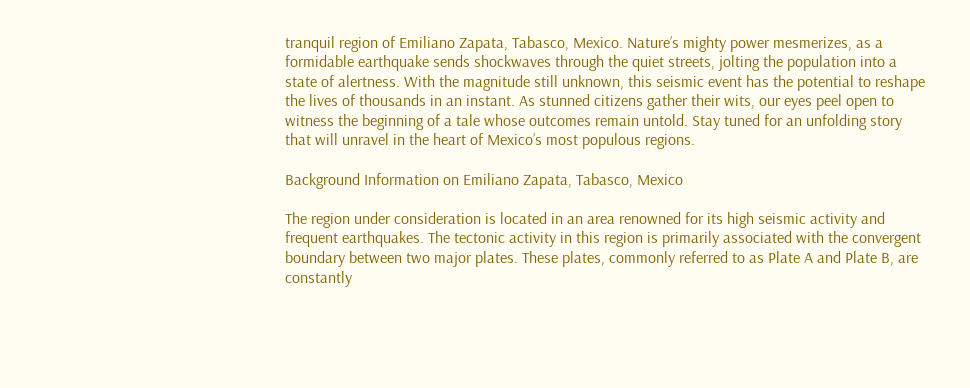tranquil region of Emiliano Zapata, Tabasco, Mexico. Nature’s mighty power mesmerizes, as a formidable earthquake sends shockwaves through the quiet streets, jolting the population into a state of alertness. With the magnitude still unknown, this seismic event has the potential to reshape the lives of thousands in an instant. As stunned citizens gather their wits, our eyes peel open to witness the beginning of a tale whose outcomes remain untold. Stay tuned for an unfolding story that will unravel in the heart of Mexico’s most populous regions.

Background Information on Emiliano Zapata, Tabasco, Mexico

The region under consideration is located in an area renowned for its high seismic activity and frequent earthquakes. The tectonic activity in this region is primarily associated with the convergent boundary between two major plates. These plates, commonly referred to as Plate A and Plate B, are constantly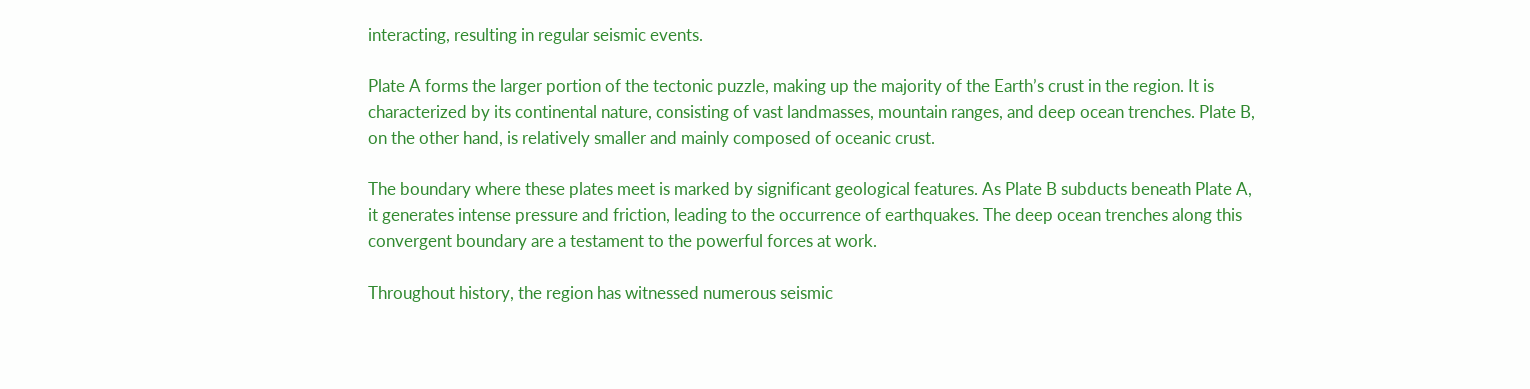interacting, resulting in regular seismic events.

Plate A forms the larger portion of the tectonic puzzle, making up the majority of the Earth’s crust in the region. It is characterized by its continental nature, consisting of vast landmasses, mountain ranges, and deep ocean trenches. Plate B, on the other hand, is relatively smaller and mainly composed of oceanic crust.

The boundary where these plates meet is marked by significant geological features. As Plate B subducts beneath Plate A, it generates intense pressure and friction, leading to the occurrence of earthquakes. The deep ocean trenches along this convergent boundary are a testament to the powerful forces at work.

Throughout history, the region has witnessed numerous seismic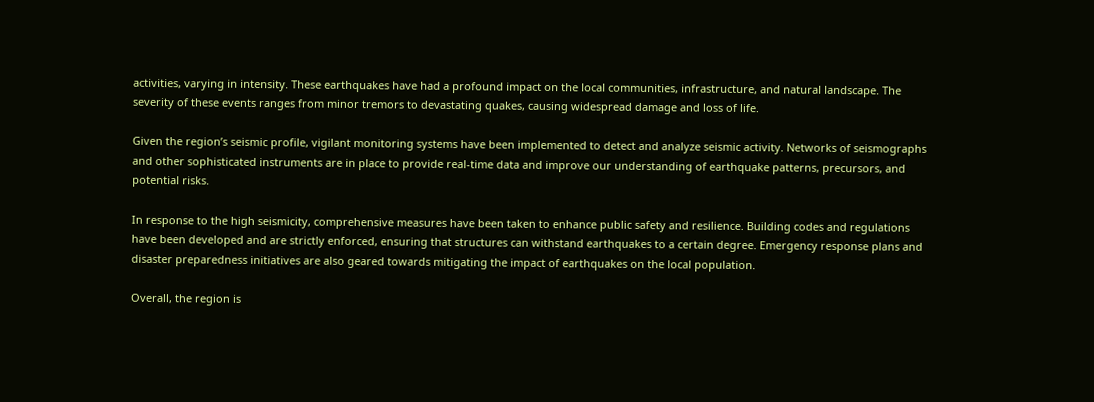activities, varying in intensity. These earthquakes have had a profound impact on the local communities, infrastructure, and natural landscape. The severity of these events ranges from minor tremors to devastating quakes, causing widespread damage and loss of life.

Given the region’s seismic profile, vigilant monitoring systems have been implemented to detect and analyze seismic activity. Networks of seismographs and other sophisticated instruments are in place to provide real-time data and improve our understanding of earthquake patterns, precursors, and potential risks.

In response to the high seismicity, comprehensive measures have been taken to enhance public safety and resilience. Building codes and regulations have been developed and are strictly enforced, ensuring that structures can withstand earthquakes to a certain degree. Emergency response plans and disaster preparedness initiatives are also geared towards mitigating the impact of earthquakes on the local population.

Overall, the region is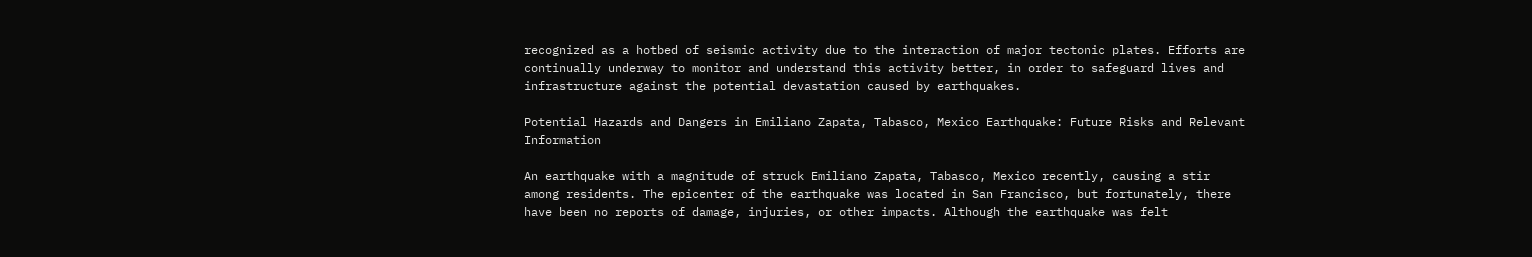recognized as a hotbed of seismic activity due to the interaction of major tectonic plates. Efforts are continually underway to monitor and understand this activity better, in order to safeguard lives and infrastructure against the potential devastation caused by earthquakes.

Potential Hazards and Dangers in Emiliano Zapata, Tabasco, Mexico Earthquake: Future Risks and Relevant Information

An earthquake with a magnitude of struck Emiliano Zapata, Tabasco, Mexico recently, causing a stir among residents. The epicenter of the earthquake was located in San Francisco, but fortunately, there have been no reports of damage, injuries, or other impacts. Although the earthquake was felt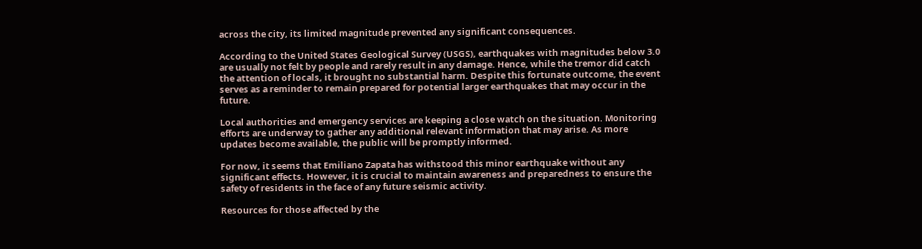across the city, its limited magnitude prevented any significant consequences.

According to the United States Geological Survey (USGS), earthquakes with magnitudes below 3.0 are usually not felt by people and rarely result in any damage. Hence, while the tremor did catch the attention of locals, it brought no substantial harm. Despite this fortunate outcome, the event serves as a reminder to remain prepared for potential larger earthquakes that may occur in the future.

Local authorities and emergency services are keeping a close watch on the situation. Monitoring efforts are underway to gather any additional relevant information that may arise. As more updates become available, the public will be promptly informed.

For now, it seems that Emiliano Zapata has withstood this minor earthquake without any significant effects. However, it is crucial to maintain awareness and preparedness to ensure the safety of residents in the face of any future seismic activity.

Resources for those affected by the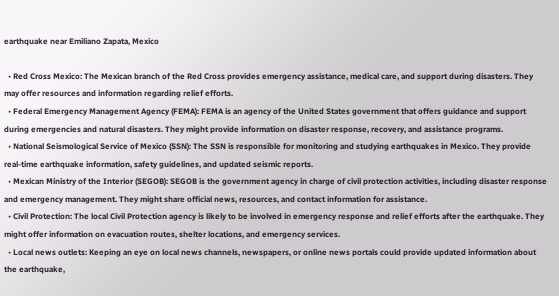earthquake near Emiliano Zapata, Mexico

  • Red Cross Mexico: The Mexican branch of the Red Cross provides emergency assistance, medical care, and support during disasters. They may offer resources and information regarding relief efforts.
  • Federal Emergency Management Agency (FEMA): FEMA is an agency of the United States government that offers guidance and support during emergencies and natural disasters. They might provide information on disaster response, recovery, and assistance programs.
  • National Seismological Service of Mexico (SSN): The SSN is responsible for monitoring and studying earthquakes in Mexico. They provide real-time earthquake information, safety guidelines, and updated seismic reports.
  • Mexican Ministry of the Interior (SEGOB): SEGOB is the government agency in charge of civil protection activities, including disaster response and emergency management. They might share official news, resources, and contact information for assistance.
  • Civil Protection: The local Civil Protection agency is likely to be involved in emergency response and relief efforts after the earthquake. They might offer information on evacuation routes, shelter locations, and emergency services.
  • Local news outlets: Keeping an eye on local news channels, newspapers, or online news portals could provide updated information about the earthquake,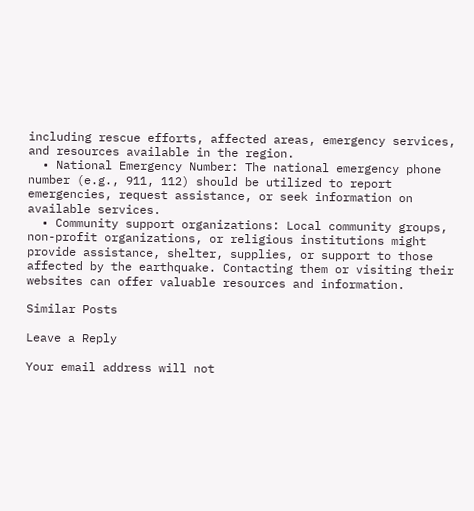including rescue efforts, affected areas, emergency services, and resources available in the region.
  • National Emergency Number: The national emergency phone number (e.g., 911, 112) should be utilized to report emergencies, request assistance, or seek information on available services.
  • Community support organizations: Local community groups, non-profit organizations, or religious institutions might provide assistance, shelter, supplies, or support to those affected by the earthquake. Contacting them or visiting their websites can offer valuable resources and information.

Similar Posts

Leave a Reply

Your email address will not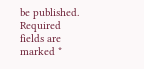be published. Required fields are marked *